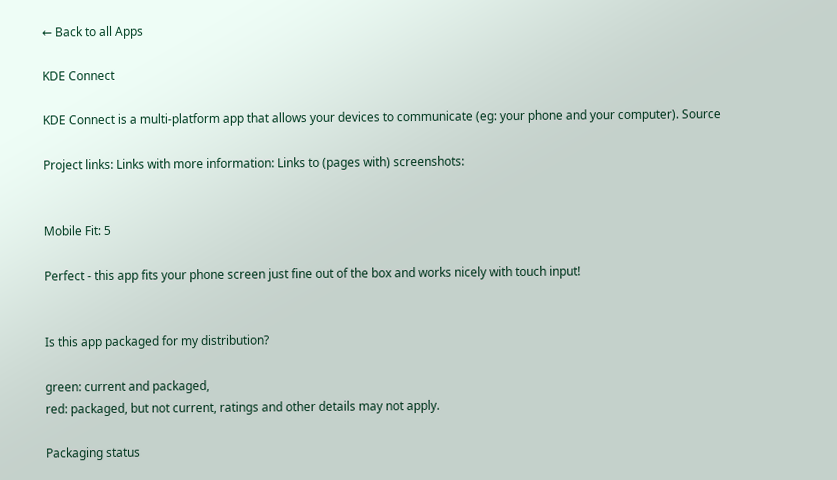← Back to all Apps

KDE Connect

KDE Connect is a multi-platform app that allows your devices to communicate (eg: your phone and your computer). Source

Project links: Links with more information: Links to (pages with) screenshots:


Mobile Fit: 5

Perfect - this app fits your phone screen just fine out of the box and works nicely with touch input!


Is this app packaged for my distribution?

green: current and packaged,
red: packaged, but not current, ratings and other details may not apply.

Packaging status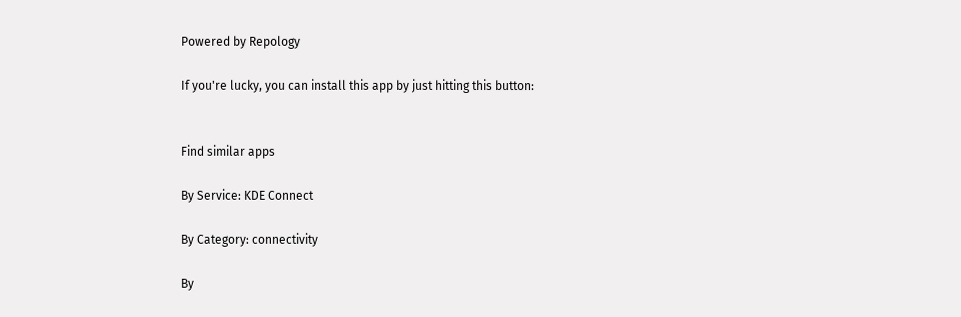Powered by Repology

If you're lucky, you can install this app by just hitting this button:


Find similar apps

By Service: KDE Connect

By Category: connectivity

By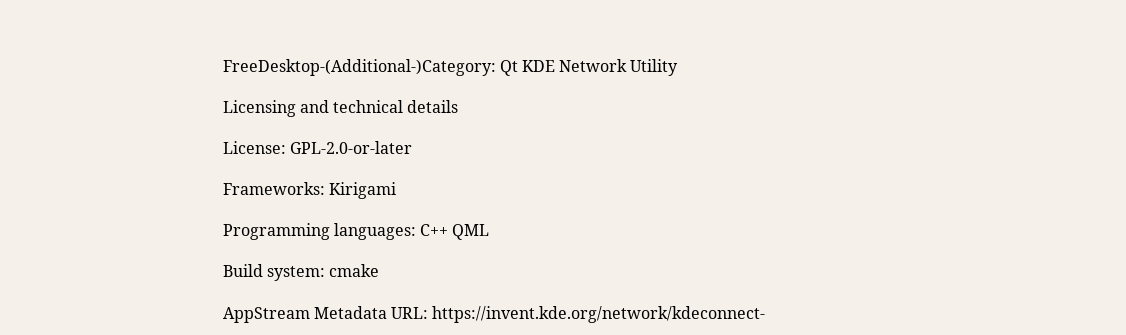FreeDesktop-(Additional-)Category: Qt KDE Network Utility

Licensing and technical details

License: GPL-2.0-or-later

Frameworks: Kirigami

Programming languages: C++ QML

Build system: cmake

AppStream Metadata URL: https://invent.kde.org/network/kdeconnect-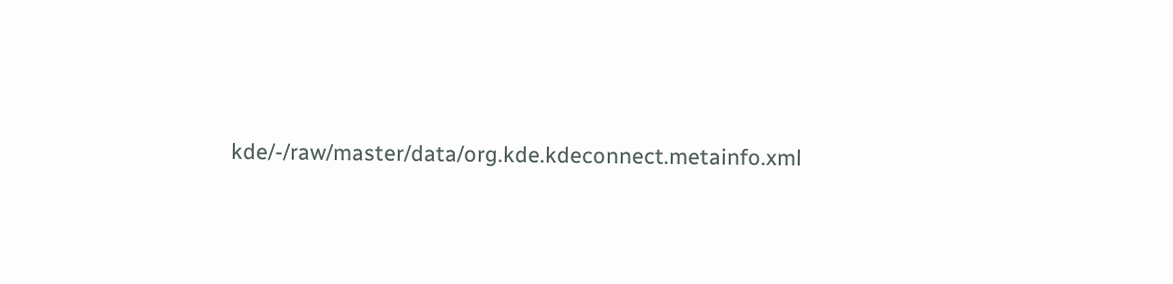kde/-/raw/master/data/org.kde.kdeconnect.metainfo.xml